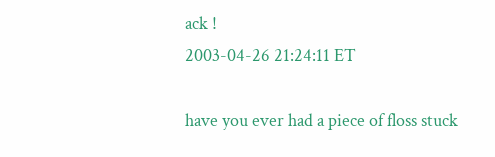ack !
2003-04-26 21:24:11 ET

have you ever had a piece of floss stuck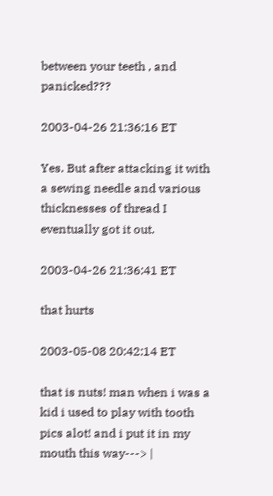between your teeth , and panicked???

2003-04-26 21:36:16 ET

Yes. But after attacking it with a sewing needle and various thicknesses of thread I eventually got it out.

2003-04-26 21:36:41 ET

that hurts

2003-05-08 20:42:14 ET

that is nuts! man when i was a kid i used to play with tooth pics alot! and i put it in my mouth this way---> |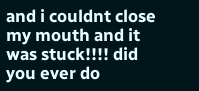and i couldnt close my mouth and it was stuck!!!! did you ever do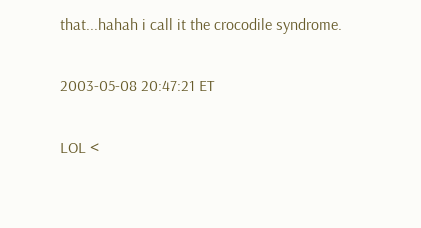that...hahah i call it the crocodile syndrome.

2003-05-08 20:47:21 ET

LOL <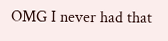OMG I never had that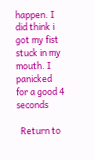happen. I did think i got my fist stuck in my mouth. I panicked for a good 4 seconds

  Return to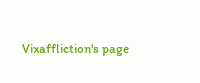Vixaffliction's page